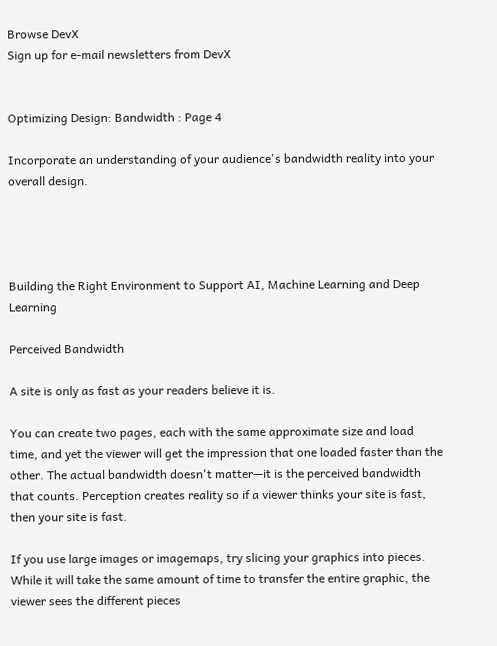Browse DevX
Sign up for e-mail newsletters from DevX


Optimizing Design: Bandwidth : Page 4

Incorporate an understanding of your audience's bandwidth reality into your overall design.




Building the Right Environment to Support AI, Machine Learning and Deep Learning

Perceived Bandwidth

A site is only as fast as your readers believe it is.

You can create two pages, each with the same approximate size and load time, and yet the viewer will get the impression that one loaded faster than the other. The actual bandwidth doesn't matter—it is the perceived bandwidth that counts. Perception creates reality so if a viewer thinks your site is fast, then your site is fast.

If you use large images or imagemaps, try slicing your graphics into pieces. While it will take the same amount of time to transfer the entire graphic, the viewer sees the different pieces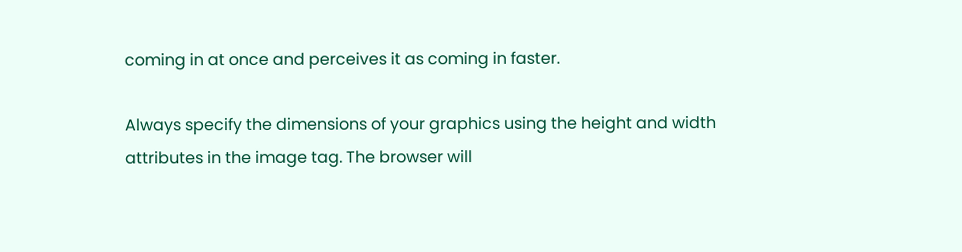coming in at once and perceives it as coming in faster.

Always specify the dimensions of your graphics using the height and width attributes in the image tag. The browser will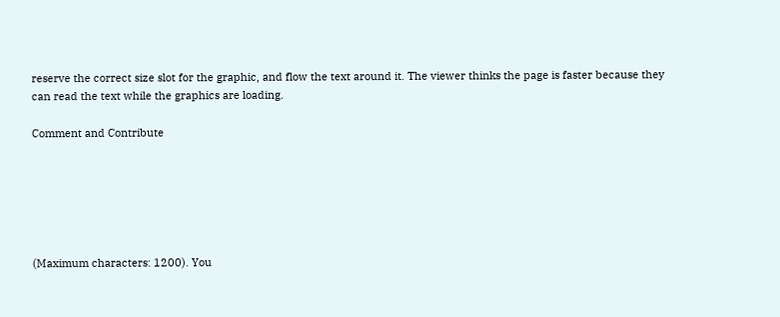reserve the correct size slot for the graphic, and flow the text around it. The viewer thinks the page is faster because they can read the text while the graphics are loading.

Comment and Contribute






(Maximum characters: 1200). You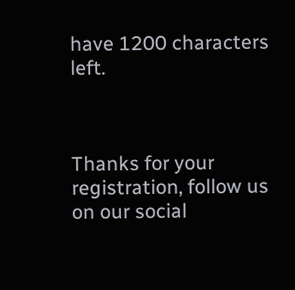have 1200 characters left.



Thanks for your registration, follow us on our social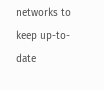networks to keep up-to-date